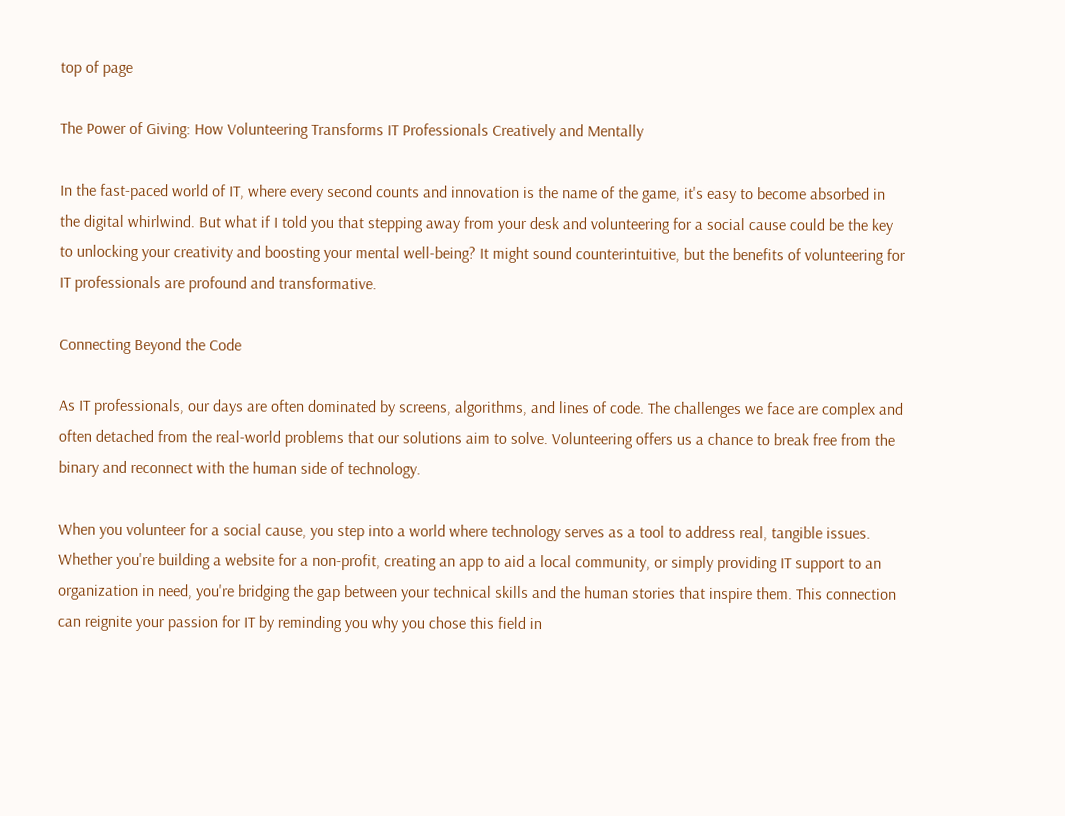top of page

The Power of Giving: How Volunteering Transforms IT Professionals Creatively and Mentally

In the fast-paced world of IT, where every second counts and innovation is the name of the game, it's easy to become absorbed in the digital whirlwind. But what if I told you that stepping away from your desk and volunteering for a social cause could be the key to unlocking your creativity and boosting your mental well-being? It might sound counterintuitive, but the benefits of volunteering for IT professionals are profound and transformative.

Connecting Beyond the Code

As IT professionals, our days are often dominated by screens, algorithms, and lines of code. The challenges we face are complex and often detached from the real-world problems that our solutions aim to solve. Volunteering offers us a chance to break free from the binary and reconnect with the human side of technology.

When you volunteer for a social cause, you step into a world where technology serves as a tool to address real, tangible issues. Whether you're building a website for a non-profit, creating an app to aid a local community, or simply providing IT support to an organization in need, you're bridging the gap between your technical skills and the human stories that inspire them. This connection can reignite your passion for IT by reminding you why you chose this field in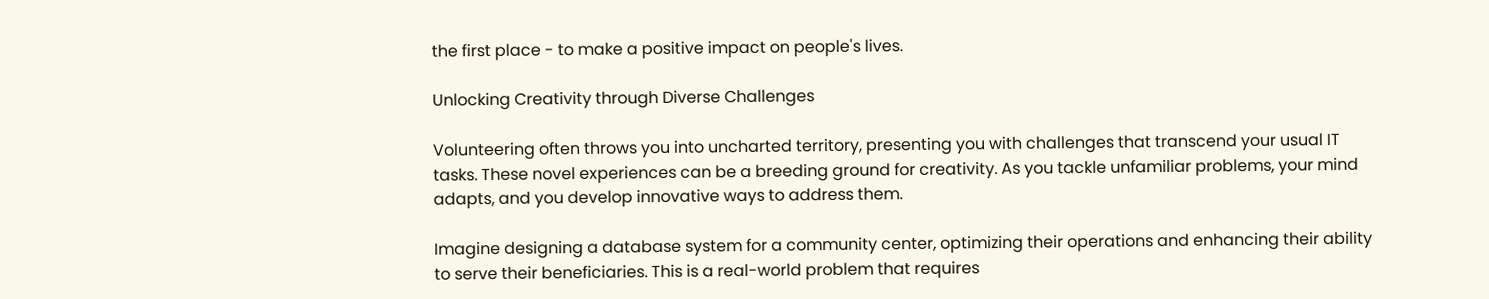the first place - to make a positive impact on people's lives.

Unlocking Creativity through Diverse Challenges

Volunteering often throws you into uncharted territory, presenting you with challenges that transcend your usual IT tasks. These novel experiences can be a breeding ground for creativity. As you tackle unfamiliar problems, your mind adapts, and you develop innovative ways to address them.

Imagine designing a database system for a community center, optimizing their operations and enhancing their ability to serve their beneficiaries. This is a real-world problem that requires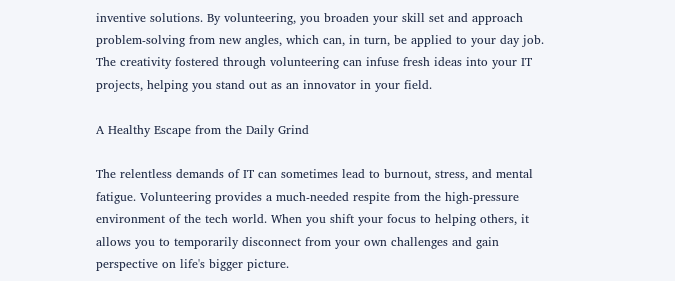inventive solutions. By volunteering, you broaden your skill set and approach problem-solving from new angles, which can, in turn, be applied to your day job. The creativity fostered through volunteering can infuse fresh ideas into your IT projects, helping you stand out as an innovator in your field.

A Healthy Escape from the Daily Grind

The relentless demands of IT can sometimes lead to burnout, stress, and mental fatigue. Volunteering provides a much-needed respite from the high-pressure environment of the tech world. When you shift your focus to helping others, it allows you to temporarily disconnect from your own challenges and gain perspective on life's bigger picture.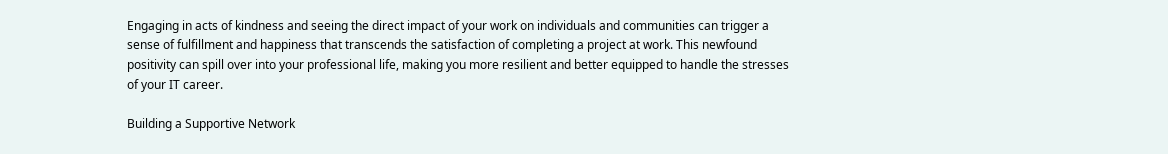Engaging in acts of kindness and seeing the direct impact of your work on individuals and communities can trigger a sense of fulfillment and happiness that transcends the satisfaction of completing a project at work. This newfound positivity can spill over into your professional life, making you more resilient and better equipped to handle the stresses of your IT career.

Building a Supportive Network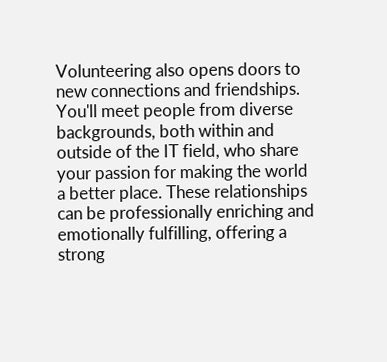Volunteering also opens doors to new connections and friendships. You'll meet people from diverse backgrounds, both within and outside of the IT field, who share your passion for making the world a better place. These relationships can be professionally enriching and emotionally fulfilling, offering a strong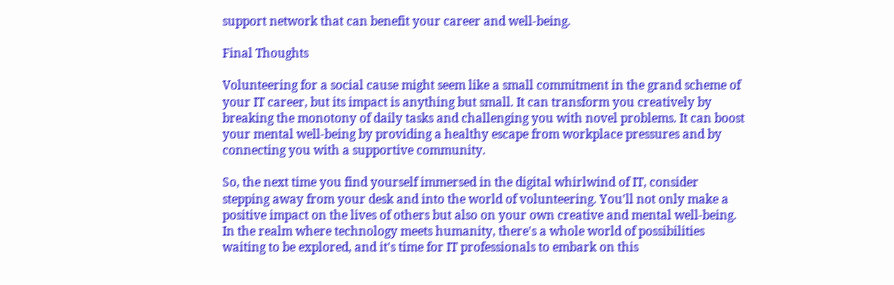support network that can benefit your career and well-being.

Final Thoughts

Volunteering for a social cause might seem like a small commitment in the grand scheme of your IT career, but its impact is anything but small. It can transform you creatively by breaking the monotony of daily tasks and challenging you with novel problems. It can boost your mental well-being by providing a healthy escape from workplace pressures and by connecting you with a supportive community.

So, the next time you find yourself immersed in the digital whirlwind of IT, consider stepping away from your desk and into the world of volunteering. You'll not only make a positive impact on the lives of others but also on your own creative and mental well-being. In the realm where technology meets humanity, there's a whole world of possibilities waiting to be explored, and it's time for IT professionals to embark on this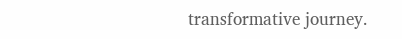transformative journey.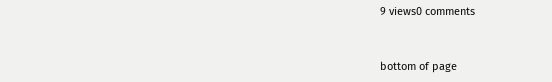9 views0 comments


bottom of page